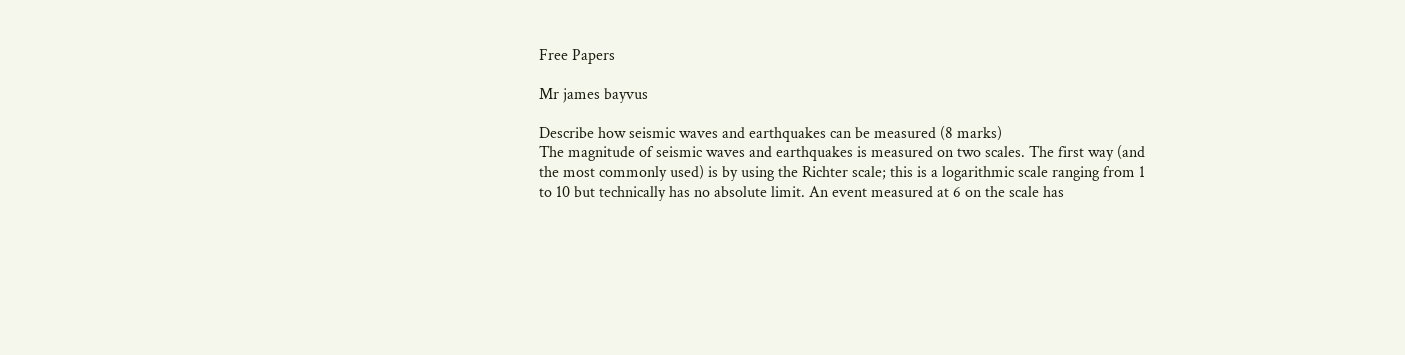Free Papers

Mr james bayvus

Describe how seismic waves and earthquakes can be measured (8 marks)
The magnitude of seismic waves and earthquakes is measured on two scales. The first way (and the most commonly used) is by using the Richter scale; this is a logarithmic scale ranging from 1 to 10 but technically has no absolute limit. An event measured at 6 on the scale has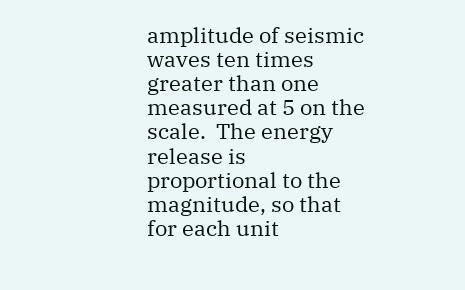amplitude of seismic waves ten times greater than one measured at 5 on the scale.  The energy release is proportional to the magnitude, so that for each unit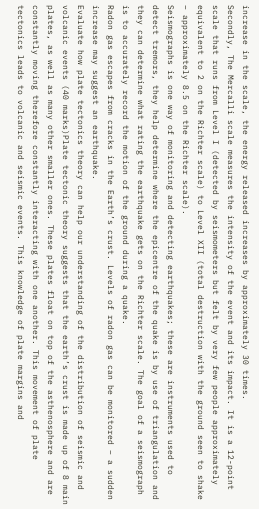increase in the scale, the energy released increases by approximately 30 times.
Secondly, The Mercalli scale measures the intensity of the event and its impact. It is a 12-point scale that runs from Level I (detected by seismometers but felt by very few people approximately equivalent to 2 on the Richter scale) to Level XII (total destruction with the ground seen to shake – approximately 8.5 on the Richter scale).
Seismographs is one way of monitoring and detecting earthquakes; these are instruments used to detect tremors, they help determine where the epicentre of the quake is by use of triangulation and they can determine what rating the earthquake gets on the Richter scale. The goal of a seismograph is to accurately record the motion of the ground during a quake.
Radon gas escapes from cracks in the Earth’s crust. Levels of radon gas can be monitored – a sudden increase may suggest an earthquake.
Evaluate how plate tectonics theory can help our understanding of the distribution of seismic and volcanic events (40 marks)Plate tectonic theory suggests that the earth’s crust is made up of 8 main plates, as well as many other smaller ones. These plates float on top of the asthenosphere and are constantly moving therefore constantly interacting with one another. This movement of plate tectonics leads to volcanic and seismic events. This knowledge of plate margins and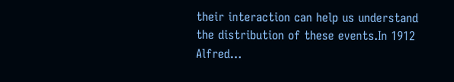their interaction can help us understand the distribution of these events.In 1912 Alfred…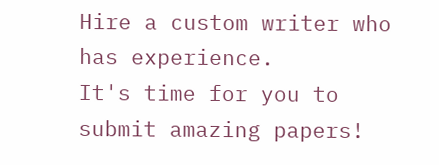Hire a custom writer who has experience.
It's time for you to submit amazing papers!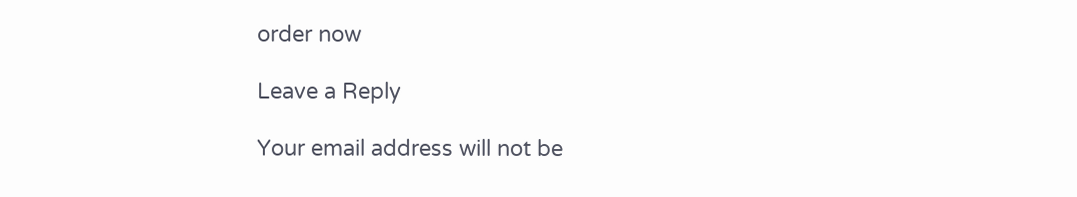order now

Leave a Reply

Your email address will not be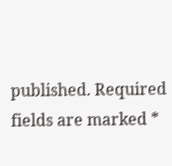published. Required fields are marked *